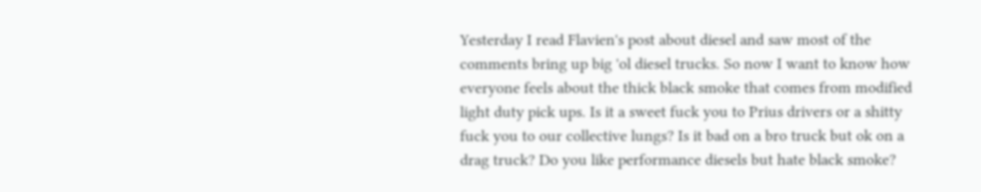Yesterday I read Flavien's post about diesel and saw most of the comments bring up big 'ol diesel trucks. So now I want to know how everyone feels about the thick black smoke that comes from modified light duty pick ups. Is it a sweet fuck you to Prius drivers or a shitty fuck you to our collective lungs? Is it bad on a bro truck but ok on a drag truck? Do you like performance diesels but hate black smoke?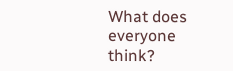What does everyone think?